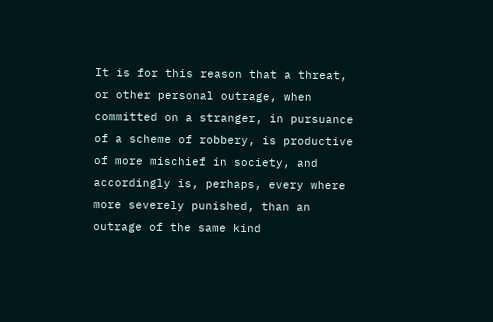It is for this reason that a threat, or other personal outrage, when committed on a stranger, in pursuance of a scheme of robbery, is productive of more mischief in society, and accordingly is, perhaps, every where more severely punished, than an outrage of the same kind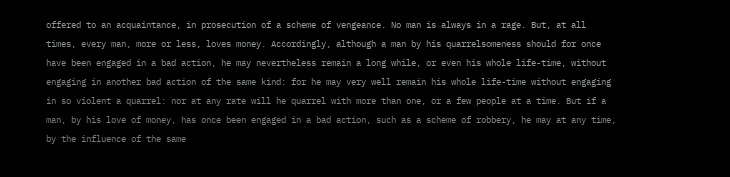offered to an acquaintance, in prosecution of a scheme of vengeance. No man is always in a rage. But, at all times, every man, more or less, loves money. Accordingly, although a man by his quarrelsomeness should for once have been engaged in a bad action, he may nevertheless remain a long while, or even his whole life-time, without engaging in another bad action of the same kind: for he may very well remain his whole life-time without engaging in so violent a quarrel: nor at any rate will he quarrel with more than one, or a few people at a time. But if a man, by his love of money, has once been engaged in a bad action, such as a scheme of robbery, he may at any time, by the influence of the same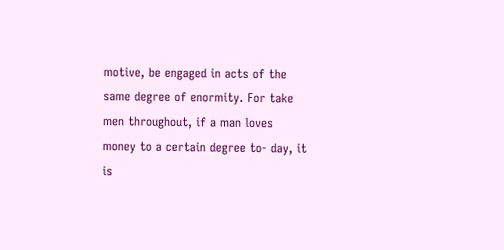motive, be engaged in acts of the same degree of enormity. For take men throughout, if a man loves money to a certain degree to- day, it is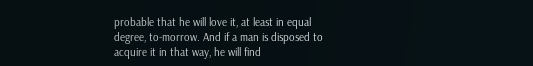probable that he will love it, at least in equal degree, to-morrow. And if a man is disposed to acquire it in that way, he will find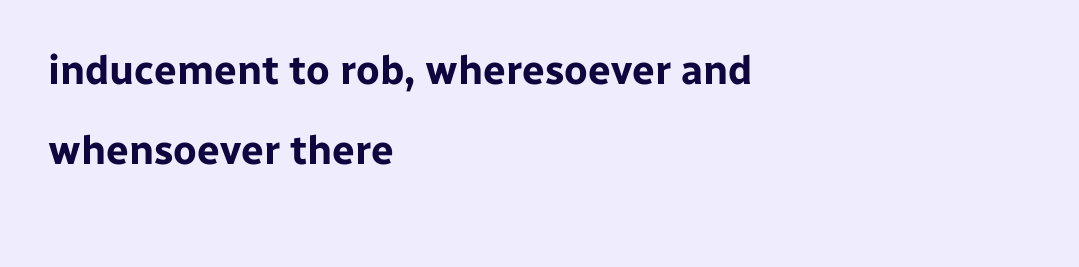inducement to rob, wheresoever and whensoever there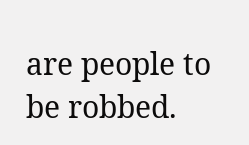are people to be robbed.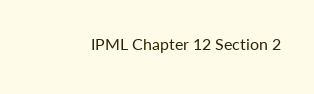IPML Chapter 12 Section 2